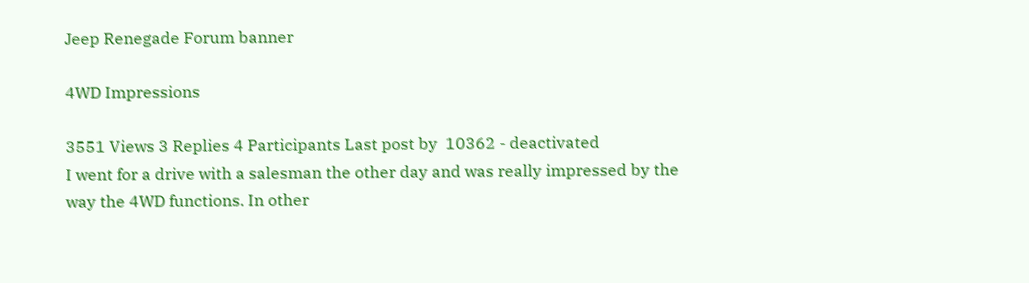Jeep Renegade Forum banner

4WD Impressions

3551 Views 3 Replies 4 Participants Last post by  10362 - deactivated
I went for a drive with a salesman the other day and was really impressed by the way the 4WD functions. In other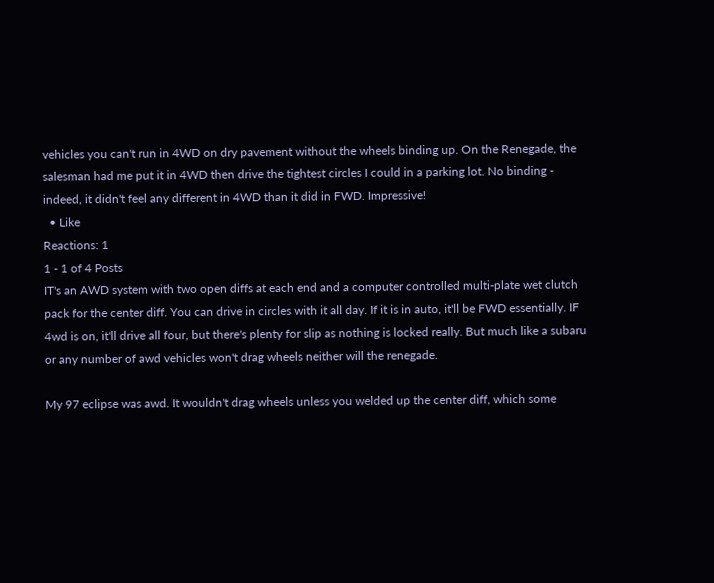vehicles you can't run in 4WD on dry pavement without the wheels binding up. On the Renegade, the salesman had me put it in 4WD then drive the tightest circles I could in a parking lot. No binding - indeed, it didn't feel any different in 4WD than it did in FWD. Impressive!
  • Like
Reactions: 1
1 - 1 of 4 Posts
IT's an AWD system with two open diffs at each end and a computer controlled multi-plate wet clutch pack for the center diff. You can drive in circles with it all day. If it is in auto, it'll be FWD essentially. IF 4wd is on, it'll drive all four, but there's plenty for slip as nothing is locked really. But much like a subaru or any number of awd vehicles won't drag wheels neither will the renegade.

My 97 eclipse was awd. It wouldn't drag wheels unless you welded up the center diff, which some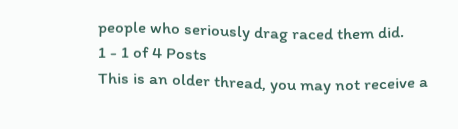people who seriously drag raced them did.
1 - 1 of 4 Posts
This is an older thread, you may not receive a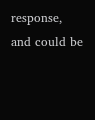response, and could be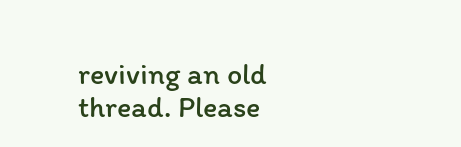reviving an old thread. Please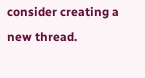consider creating a new thread.